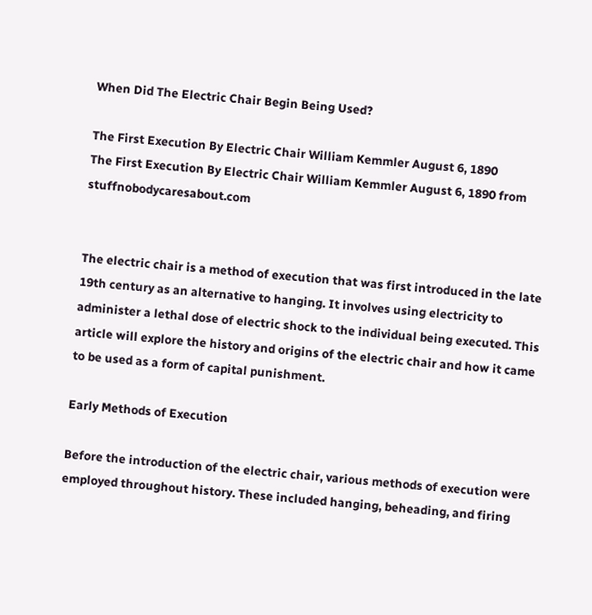When Did The Electric Chair Begin Being Used?

The First Execution By Electric Chair William Kemmler August 6, 1890
The First Execution By Electric Chair William Kemmler August 6, 1890 from stuffnobodycaresabout.com


The electric chair is a method of execution that was first introduced in the late 19th century as an alternative to hanging. It involves using electricity to administer a lethal dose of electric shock to the individual being executed. This article will explore the history and origins of the electric chair and how it came to be used as a form of capital punishment.

Early Methods of Execution

Before the introduction of the electric chair, various methods of execution were employed throughout history. These included hanging, beheading, and firing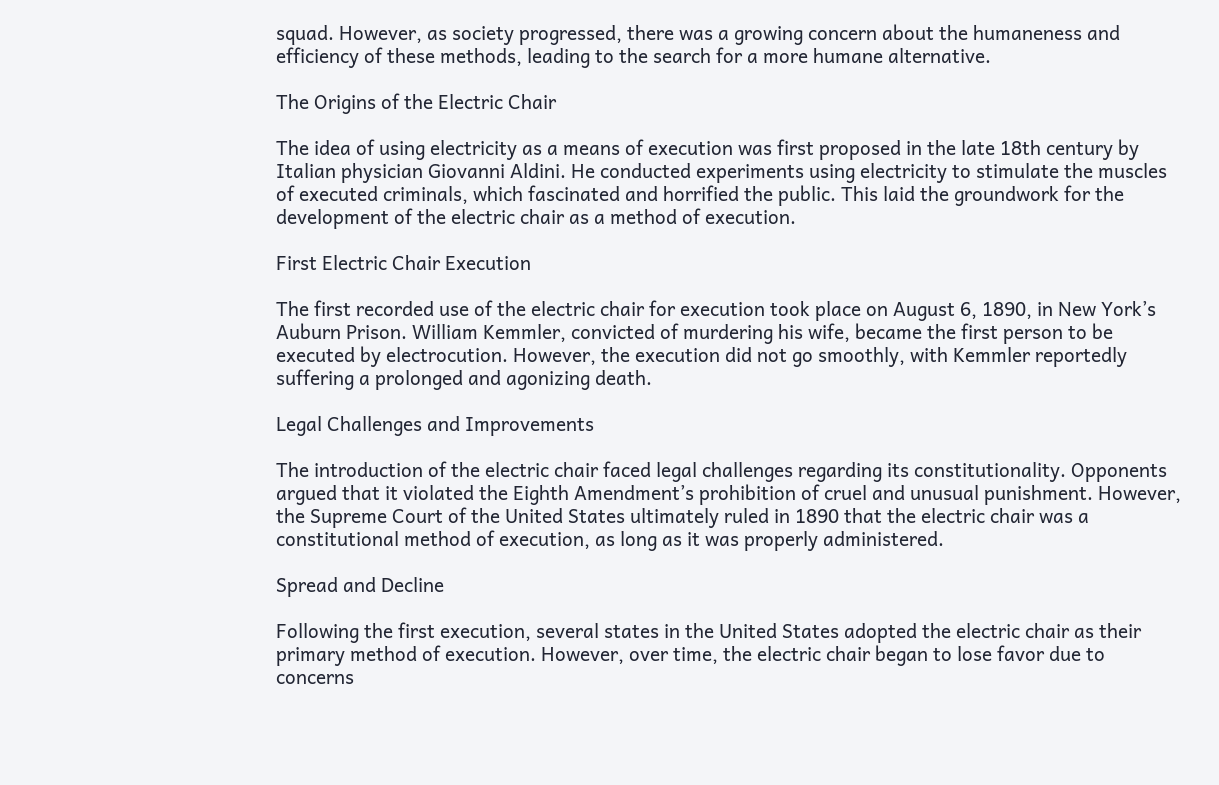squad. However, as society progressed, there was a growing concern about the humaneness and efficiency of these methods, leading to the search for a more humane alternative.

The Origins of the Electric Chair

The idea of using electricity as a means of execution was first proposed in the late 18th century by Italian physician Giovanni Aldini. He conducted experiments using electricity to stimulate the muscles of executed criminals, which fascinated and horrified the public. This laid the groundwork for the development of the electric chair as a method of execution.

First Electric Chair Execution

The first recorded use of the electric chair for execution took place on August 6, 1890, in New York’s Auburn Prison. William Kemmler, convicted of murdering his wife, became the first person to be executed by electrocution. However, the execution did not go smoothly, with Kemmler reportedly suffering a prolonged and agonizing death.

Legal Challenges and Improvements

The introduction of the electric chair faced legal challenges regarding its constitutionality. Opponents argued that it violated the Eighth Amendment’s prohibition of cruel and unusual punishment. However, the Supreme Court of the United States ultimately ruled in 1890 that the electric chair was a constitutional method of execution, as long as it was properly administered.

Spread and Decline

Following the first execution, several states in the United States adopted the electric chair as their primary method of execution. However, over time, the electric chair began to lose favor due to concerns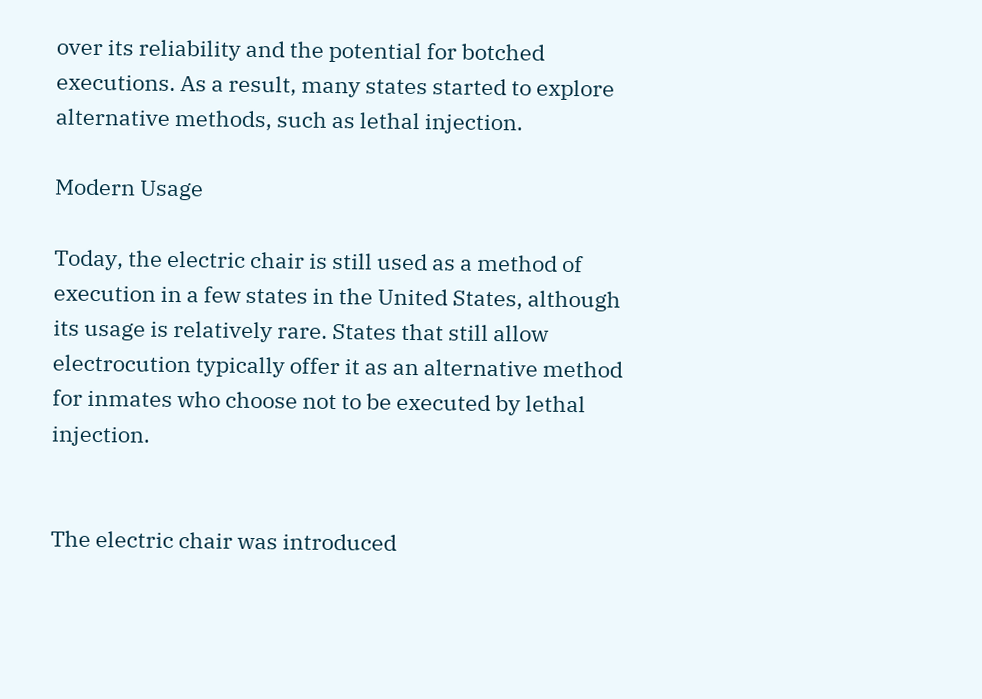over its reliability and the potential for botched executions. As a result, many states started to explore alternative methods, such as lethal injection.

Modern Usage

Today, the electric chair is still used as a method of execution in a few states in the United States, although its usage is relatively rare. States that still allow electrocution typically offer it as an alternative method for inmates who choose not to be executed by lethal injection.


The electric chair was introduced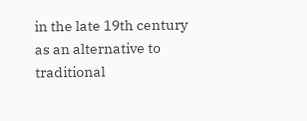in the late 19th century as an alternative to traditional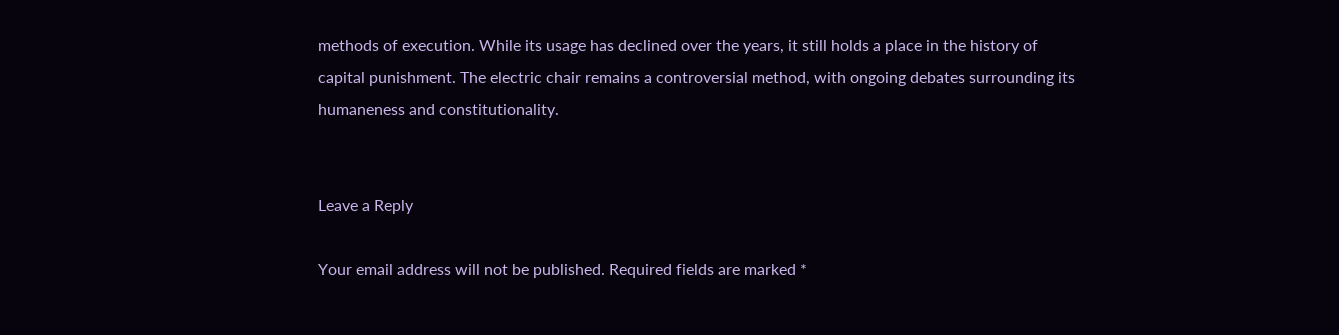methods of execution. While its usage has declined over the years, it still holds a place in the history of capital punishment. The electric chair remains a controversial method, with ongoing debates surrounding its humaneness and constitutionality.


Leave a Reply

Your email address will not be published. Required fields are marked *